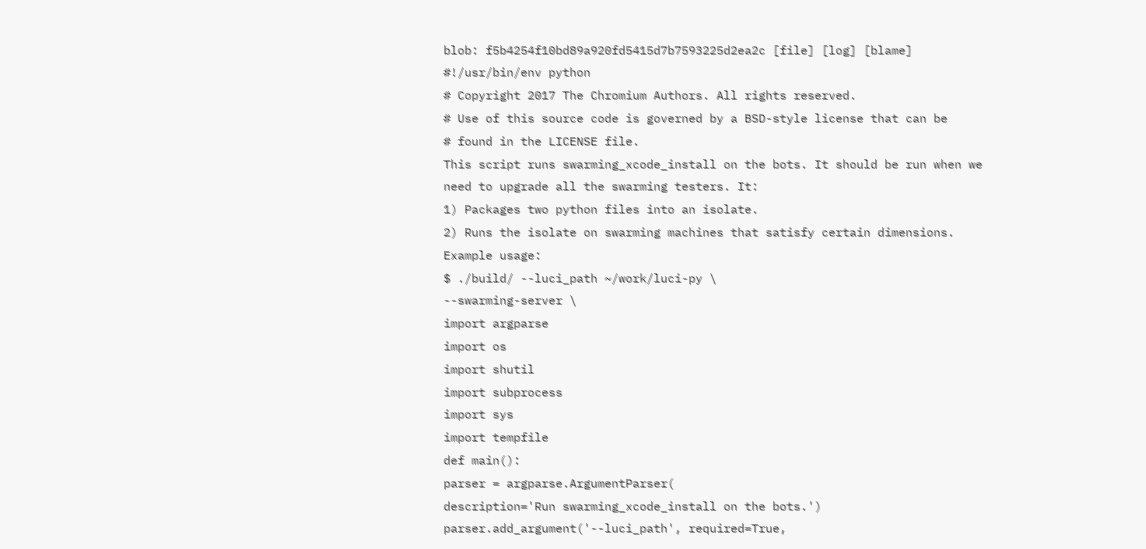blob: f5b4254f10bd89a920fd5415d7b7593225d2ea2c [file] [log] [blame]
#!/usr/bin/env python
# Copyright 2017 The Chromium Authors. All rights reserved.
# Use of this source code is governed by a BSD-style license that can be
# found in the LICENSE file.
This script runs swarming_xcode_install on the bots. It should be run when we
need to upgrade all the swarming testers. It:
1) Packages two python files into an isolate.
2) Runs the isolate on swarming machines that satisfy certain dimensions.
Example usage:
$ ./build/ --luci_path ~/work/luci-py \
--swarming-server \
import argparse
import os
import shutil
import subprocess
import sys
import tempfile
def main():
parser = argparse.ArgumentParser(
description='Run swarming_xcode_install on the bots.')
parser.add_argument('--luci_path', required=True,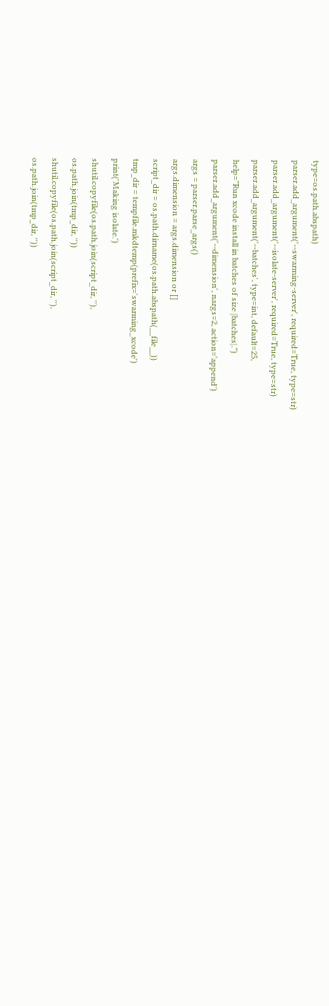type=os.path.abspath)
parser.add_argument('--swarming-server', required=True, type=str)
parser.add_argument('--isolate-server', required=True, type=str)
parser.add_argument('--batches', type=int, default=25,
help="Run xcode install in batches of size |batches|.")
parser.add_argument('--dimension', nargs=2, action='append')
args = parser.parse_args()
args.dimension = args.dimension or []
script_dir = os.path.dirname(os.path.abspath(__file__))
tmp_dir = tempfile.mkdtemp(prefix='swarming_xcode')
print('Making isolate.')
shutil.copyfile(os.path.join(script_dir, ''),
os.path.join(tmp_dir, ''))
shutil.copyfile(os.path.join(script_dir, ''),
os.path.join(tmp_dir, ''))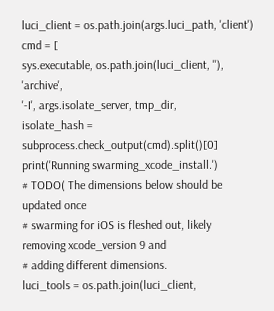luci_client = os.path.join(args.luci_path, 'client')
cmd = [
sys.executable, os.path.join(luci_client, ''), 'archive',
'-I', args.isolate_server, tmp_dir,
isolate_hash = subprocess.check_output(cmd).split()[0]
print('Running swarming_xcode_install.')
# TODO( The dimensions below should be updated once
# swarming for iOS is fleshed out, likely removing xcode_version 9 and
# adding different dimensions.
luci_tools = os.path.join(luci_client,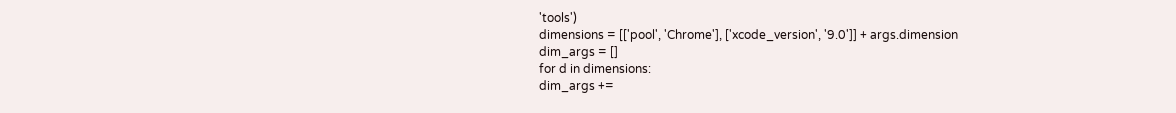'tools')
dimensions = [['pool', 'Chrome'], ['xcode_version', '9.0']] + args.dimension
dim_args = []
for d in dimensions:
dim_args +=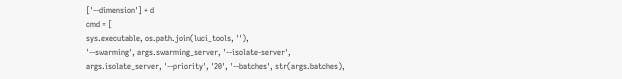['--dimension'] + d
cmd = [
sys.executable, os.path.join(luci_tools, ''),
'--swarming', args.swarming_server, '--isolate-server',
args.isolate_server, '--priority', '20', '--batches', str(args.batches),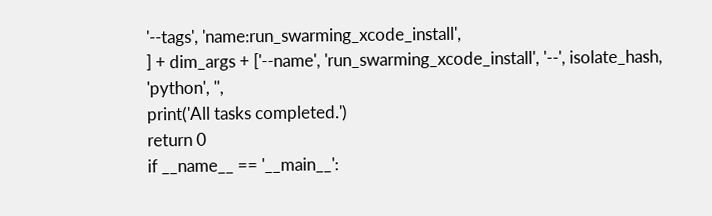'--tags', 'name:run_swarming_xcode_install',
] + dim_args + ['--name', 'run_swarming_xcode_install', '--', isolate_hash,
'python', '',
print('All tasks completed.')
return 0
if __name__ == '__main__':